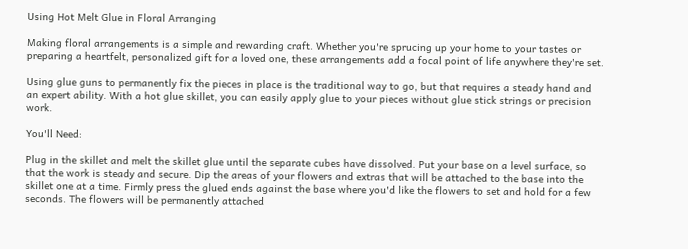Using Hot Melt Glue in Floral Arranging

Making floral arrangements is a simple and rewarding craft. Whether you're sprucing up your home to your tastes or preparing a heartfelt, personalized gift for a loved one, these arrangements add a focal point of life anywhere they're set.

Using glue guns to permanently fix the pieces in place is the traditional way to go, but that requires a steady hand and an expert ability. With a hot glue skillet, you can easily apply glue to your pieces without glue stick strings or precision work.

You'll Need:

Plug in the skillet and melt the skillet glue until the separate cubes have dissolved. Put your base on a level surface, so that the work is steady and secure. Dip the areas of your flowers and extras that will be attached to the base into the skillet one at a time. Firmly press the glued ends against the base where you'd like the flowers to set and hold for a few seconds. The flowers will be permanently attached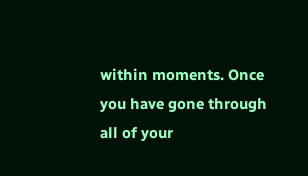within moments. Once you have gone through all of your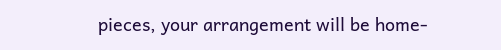pieces, your arrangement will be home-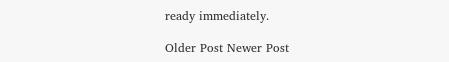ready immediately.

Older Post Newer Post